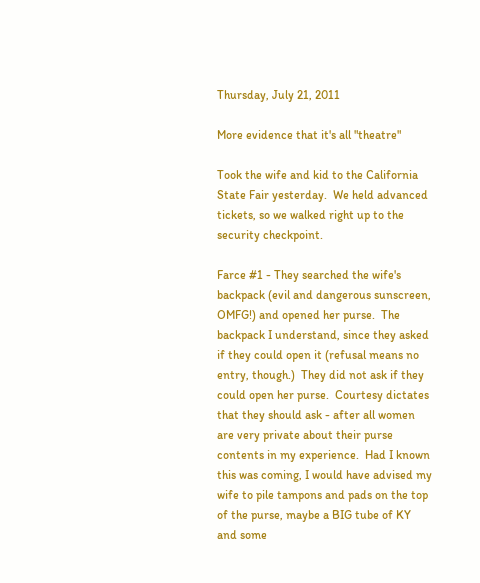Thursday, July 21, 2011

More evidence that it's all "theatre"

Took the wife and kid to the California State Fair yesterday.  We held advanced tickets, so we walked right up to the security checkpoint.

Farce #1 - They searched the wife's backpack (evil and dangerous sunscreen, OMFG!) and opened her purse.  The backpack I understand, since they asked if they could open it (refusal means no entry, though.)  They did not ask if they could open her purse.  Courtesy dictates that they should ask - after all women are very private about their purse contents in my experience.  Had I known this was coming, I would have advised my wife to pile tampons and pads on the top of the purse, maybe a BIG tube of KY and some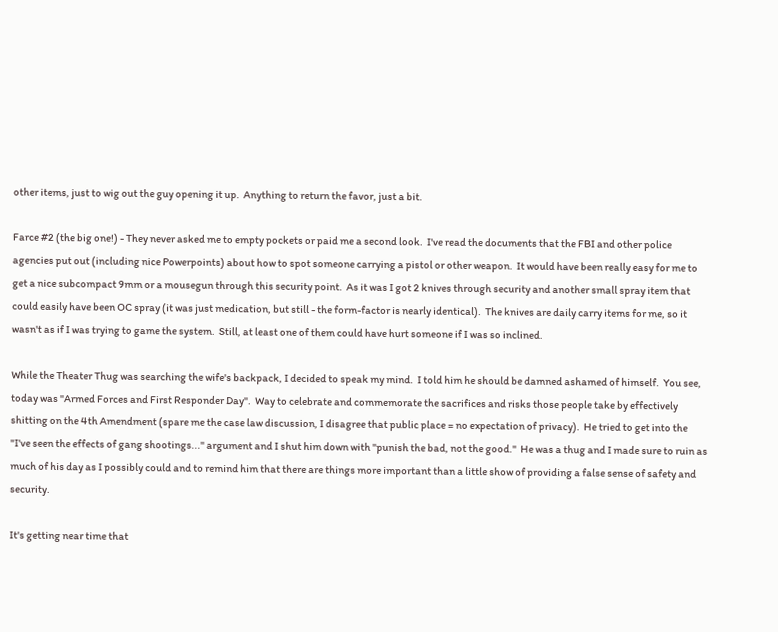other items, just to wig out the guy opening it up.  Anything to return the favor, just a bit.

Farce #2 (the big one!) - They never asked me to empty pockets or paid me a second look.  I've read the documents that the FBI and other police agencies put out (including nice Powerpoints) about how to spot someone carrying a pistol or other weapon.  It would have been really easy for me to get a nice subcompact 9mm or a mousegun through this security point.  As it was I got 2 knives through security and another small spray item that could easily have been OC spray (it was just medication, but still - the form-factor is nearly identical).  The knives are daily carry items for me, so it wasn't as if I was trying to game the system.  Still, at least one of them could have hurt someone if I was so inclined.

While the Theater Thug was searching the wife's backpack, I decided to speak my mind.  I told him he should be damned ashamed of himself.  You see, today was "Armed Forces and First Responder Day".  Way to celebrate and commemorate the sacrifices and risks those people take by effectively shitting on the 4th Amendment (spare me the case law discussion, I disagree that public place = no expectation of privacy).  He tried to get into the "I've seen the effects of gang shootings..." argument and I shut him down with "punish the bad, not the good."  He was a thug and I made sure to ruin as much of his day as I possibly could and to remind him that there are things more important than a little show of providing a false sense of safety and security.

It's getting near time that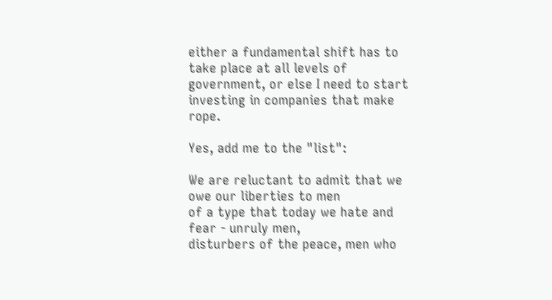either a fundamental shift has to take place at all levels of government, or else I need to start investing in companies that make rope.

Yes, add me to the "list":

We are reluctant to admit that we owe our liberties to men
of a type that today we hate and fear - unruly men,
disturbers of the peace, men who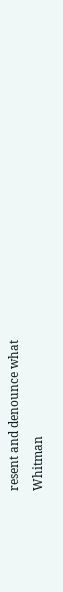resent and denounce what
Whitman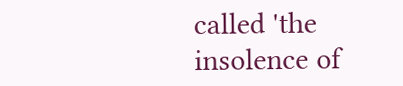called 'the insolence of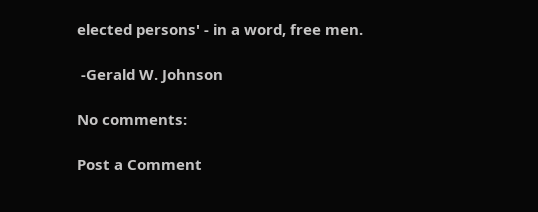elected persons' - in a word, free men.

 -Gerald W. Johnson

No comments:

Post a Comment